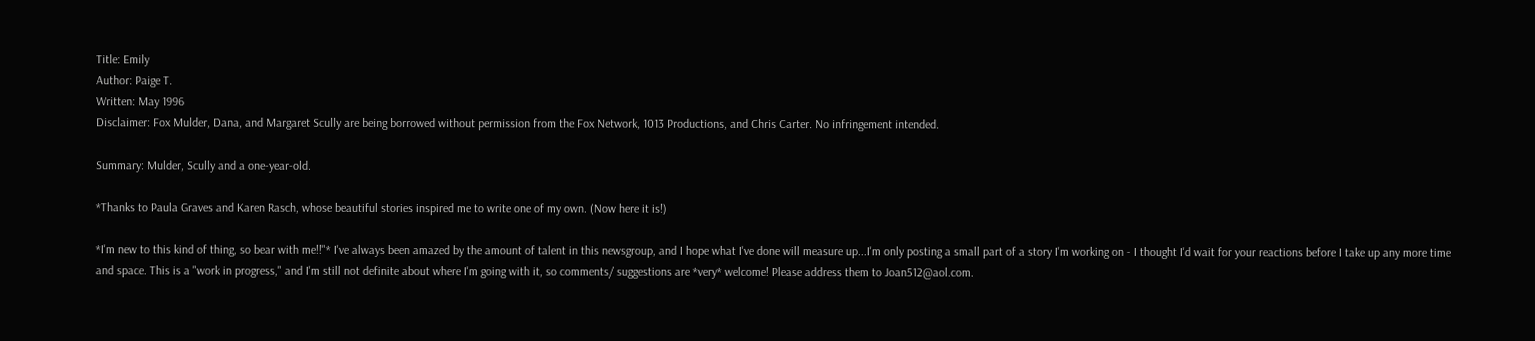Title: Emily
Author: Paige T.
Written: May 1996
Disclaimer: Fox Mulder, Dana, and Margaret Scully are being borrowed without permission from the Fox Network, 1013 Productions, and Chris Carter. No infringement intended.

Summary: Mulder, Scully and a one-year-old.

*Thanks to Paula Graves and Karen Rasch, whose beautiful stories inspired me to write one of my own. (Now here it is!)

*I'm new to this kind of thing, so bear with me!!"* I've always been amazed by the amount of talent in this newsgroup, and I hope what I've done will measure up...I'm only posting a small part of a story I'm working on - I thought I'd wait for your reactions before I take up any more time and space. This is a "work in progress," and I'm still not definite about where I'm going with it, so comments/ suggestions are *very* welcome! Please address them to Joan512@aol.com.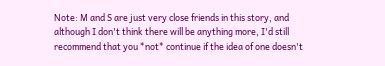Note: M and S are just very close friends in this story, and although I don't think there will be anything more, I'd still recommend that you *not* continue if the idea of one doesn't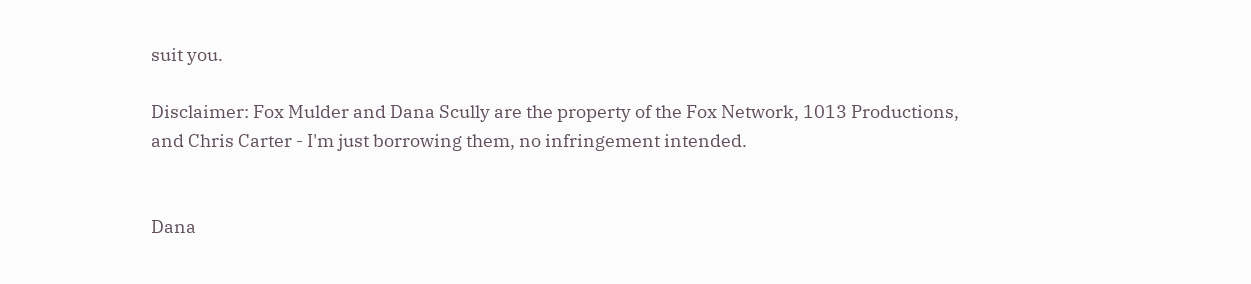suit you.

Disclaimer: Fox Mulder and Dana Scully are the property of the Fox Network, 1013 Productions, and Chris Carter - I'm just borrowing them, no infringement intended.


Dana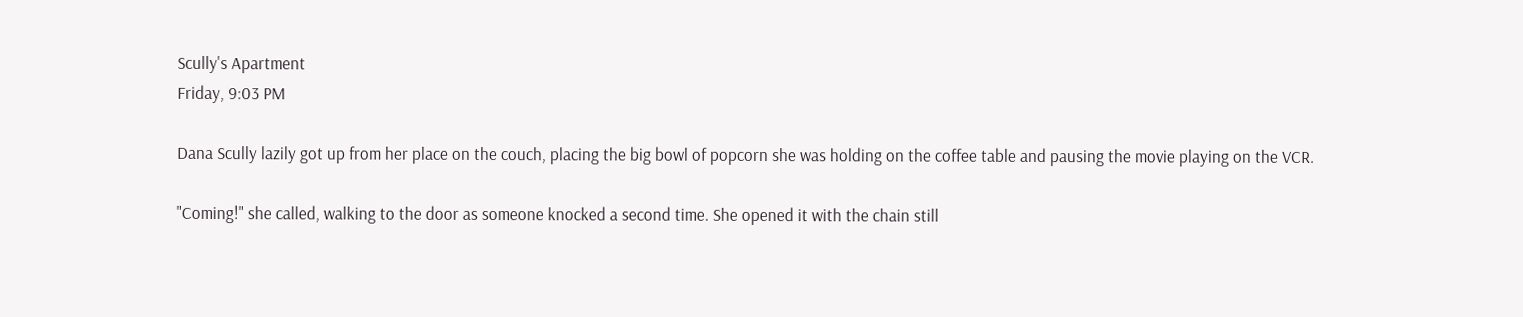Scully's Apartment
Friday, 9:03 PM

Dana Scully lazily got up from her place on the couch, placing the big bowl of popcorn she was holding on the coffee table and pausing the movie playing on the VCR.

"Coming!" she called, walking to the door as someone knocked a second time. She opened it with the chain still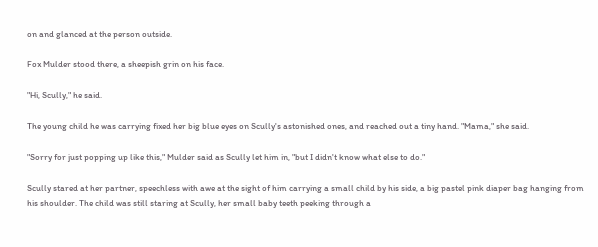on and glanced at the person outside.

Fox Mulder stood there, a sheepish grin on his face.

"Hi, Scully," he said.

The young child he was carrying fixed her big blue eyes on Scully's astonished ones, and reached out a tiny hand. "Mama," she said.

"Sorry for just popping up like this," Mulder said as Scully let him in, "but I didn't know what else to do."

Scully stared at her partner, speechless with awe at the sight of him carrying a small child by his side, a big pastel pink diaper bag hanging from his shoulder. The child was still staring at Scully, her small baby teeth peeking through a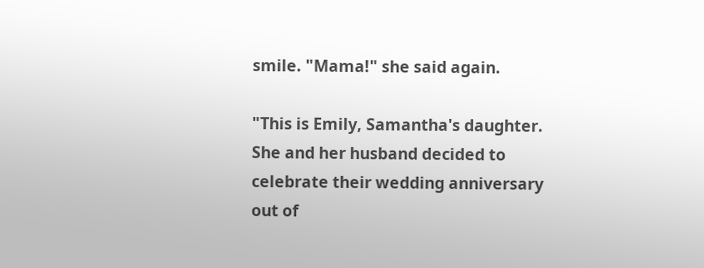smile. "Mama!" she said again.

"This is Emily, Samantha's daughter. She and her husband decided to celebrate their wedding anniversary out of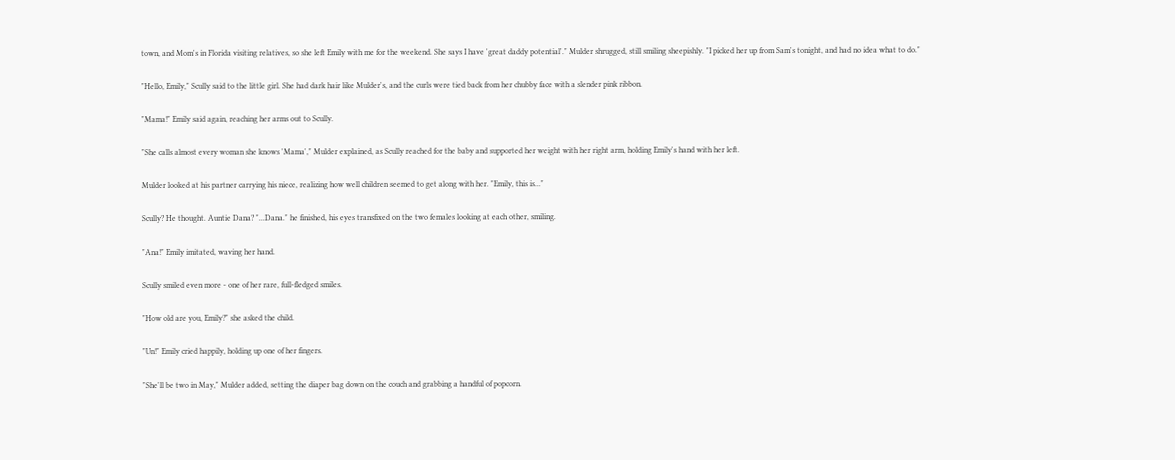town, and Mom's in Florida visiting relatives, so she left Emily with me for the weekend. She says I have 'great daddy potential'." Mulder shrugged, still smiling sheepishly. "I picked her up from Sam's tonight, and had no idea what to do."

"Hello, Emily," Scully said to the little girl. She had dark hair like Mulder's, and the curls were tied back from her chubby face with a slender pink ribbon.

"Mama!" Emily said again, reaching her arms out to Scully.

"She calls almost every woman she knows 'Mama'," Mulder explained, as Scully reached for the baby and supported her weight with her right arm, holding Emily's hand with her left.

Mulder looked at his partner carrying his niece, realizing how well children seemed to get along with her. "Emily, this is..."

Scully? He thought. Auntie Dana? "...Dana." he finished, his eyes transfixed on the two females looking at each other, smiling.

"Ana!" Emily imitated, waving her hand.

Scully smiled even more - one of her rare, full-fledged smiles.

"How old are you, Emily?" she asked the child.

"Un!" Emily cried happily, holding up one of her fingers.

"She'll be two in May," Mulder added, setting the diaper bag down on the couch and grabbing a handful of popcorn.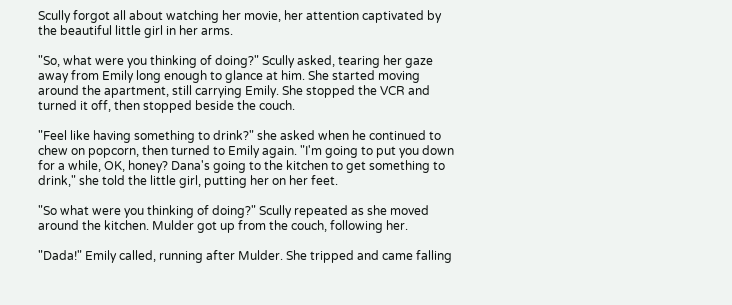Scully forgot all about watching her movie, her attention captivated by the beautiful little girl in her arms.

"So, what were you thinking of doing?" Scully asked, tearing her gaze away from Emily long enough to glance at him. She started moving around the apartment, still carrying Emily. She stopped the VCR and turned it off, then stopped beside the couch.

"Feel like having something to drink?" she asked when he continued to chew on popcorn, then turned to Emily again. "I'm going to put you down for a while, OK, honey? Dana's going to the kitchen to get something to drink," she told the little girl, putting her on her feet.

"So what were you thinking of doing?" Scully repeated as she moved around the kitchen. Mulder got up from the couch, following her.

"Dada!" Emily called, running after Mulder. She tripped and came falling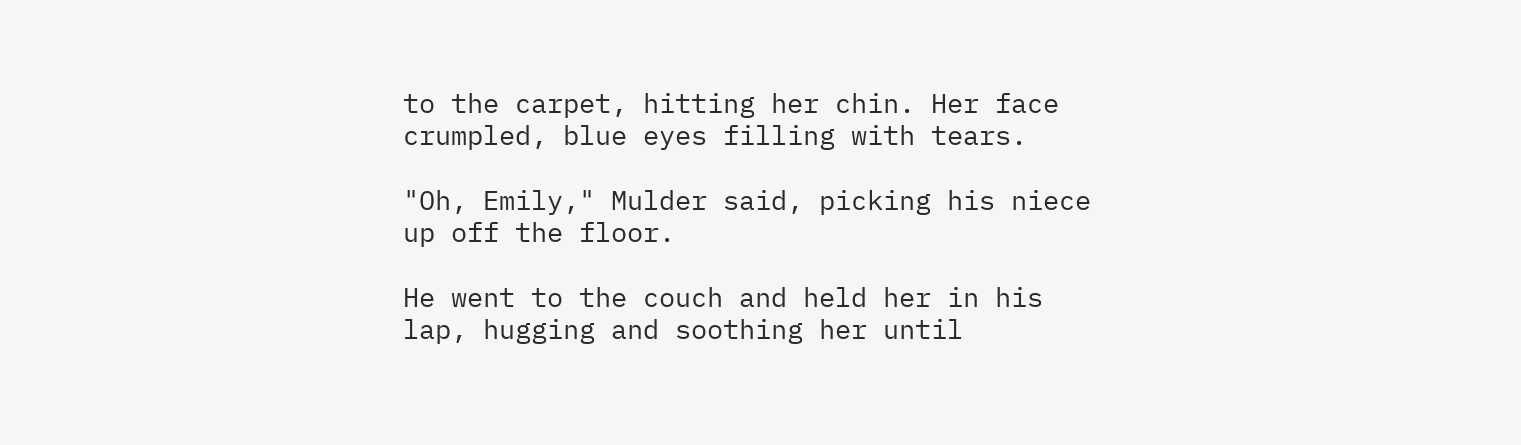to the carpet, hitting her chin. Her face crumpled, blue eyes filling with tears.

"Oh, Emily," Mulder said, picking his niece up off the floor.

He went to the couch and held her in his lap, hugging and soothing her until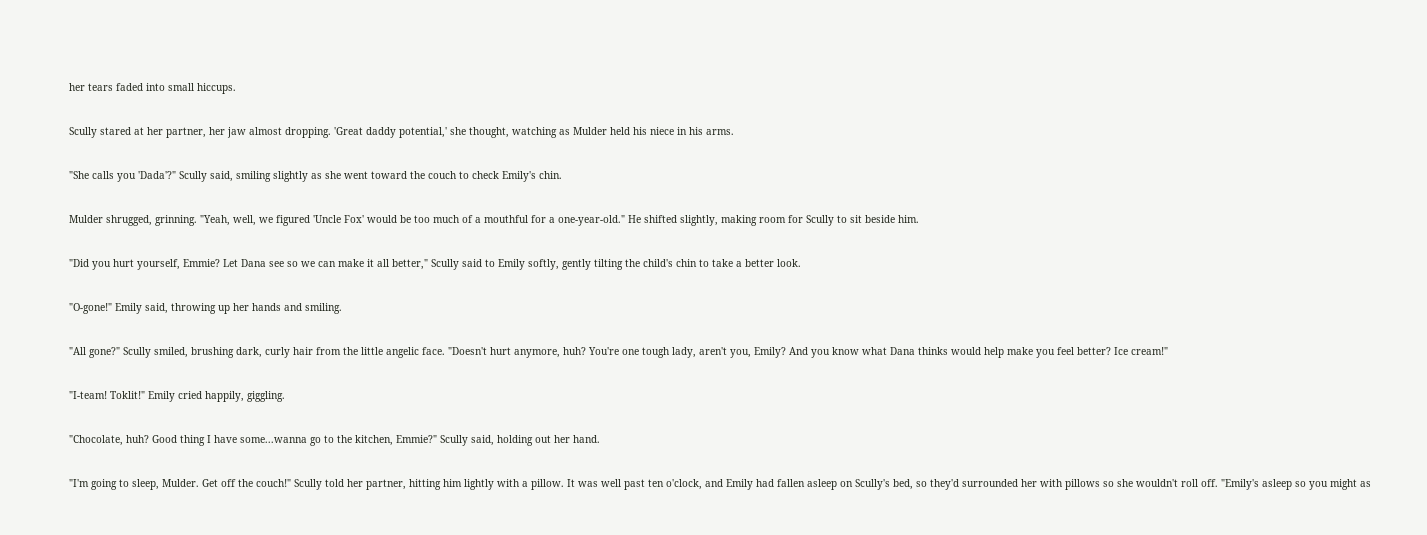her tears faded into small hiccups.

Scully stared at her partner, her jaw almost dropping. 'Great daddy potential,' she thought, watching as Mulder held his niece in his arms.

"She calls you 'Dada'?" Scully said, smiling slightly as she went toward the couch to check Emily's chin.

Mulder shrugged, grinning. "Yeah, well, we figured 'Uncle Fox' would be too much of a mouthful for a one-year-old." He shifted slightly, making room for Scully to sit beside him.

"Did you hurt yourself, Emmie? Let Dana see so we can make it all better," Scully said to Emily softly, gently tilting the child's chin to take a better look.

"O-gone!" Emily said, throwing up her hands and smiling.

"All gone?" Scully smiled, brushing dark, curly hair from the little angelic face. "Doesn't hurt anymore, huh? You're one tough lady, aren't you, Emily? And you know what Dana thinks would help make you feel better? Ice cream!"

"I-team! Toklit!" Emily cried happily, giggling.

"Chocolate, huh? Good thing I have some...wanna go to the kitchen, Emmie?" Scully said, holding out her hand.

"I'm going to sleep, Mulder. Get off the couch!" Scully told her partner, hitting him lightly with a pillow. It was well past ten o'clock, and Emily had fallen asleep on Scully's bed, so they'd surrounded her with pillows so she wouldn't roll off. "Emily's asleep so you might as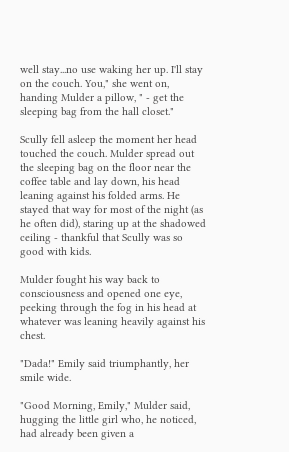well stay...no use waking her up. I'll stay on the couch. You," she went on, handing Mulder a pillow, " - get the sleeping bag from the hall closet."

Scully fell asleep the moment her head touched the couch. Mulder spread out the sleeping bag on the floor near the coffee table and lay down, his head leaning against his folded arms. He stayed that way for most of the night (as he often did), staring up at the shadowed ceiling - thankful that Scully was so good with kids.

Mulder fought his way back to consciousness and opened one eye, peeking through the fog in his head at whatever was leaning heavily against his chest.

"Dada!" Emily said triumphantly, her smile wide.

"Good Morning, Emily," Mulder said, hugging the little girl who, he noticed, had already been given a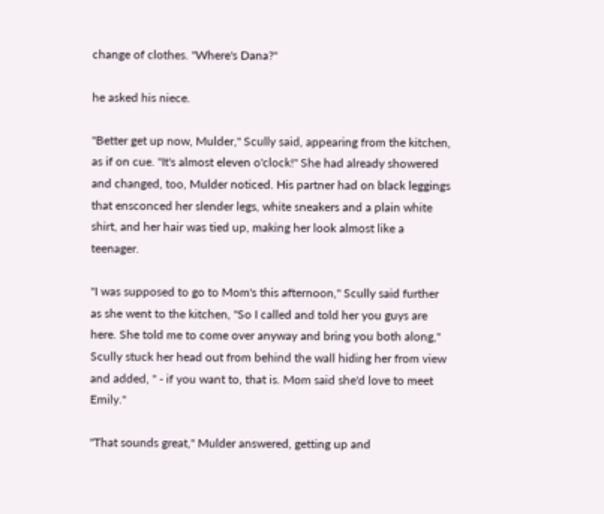change of clothes. "Where's Dana?"

he asked his niece.

"Better get up now, Mulder," Scully said, appearing from the kitchen, as if on cue. "It's almost eleven o'clock!" She had already showered and changed, too, Mulder noticed. His partner had on black leggings that ensconced her slender legs, white sneakers and a plain white shirt, and her hair was tied up, making her look almost like a teenager.

"I was supposed to go to Mom's this afternoon," Scully said further as she went to the kitchen, "So I called and told her you guys are here. She told me to come over anyway and bring you both along," Scully stuck her head out from behind the wall hiding her from view and added, " - if you want to, that is. Mom said she'd love to meet Emily."

"That sounds great," Mulder answered, getting up and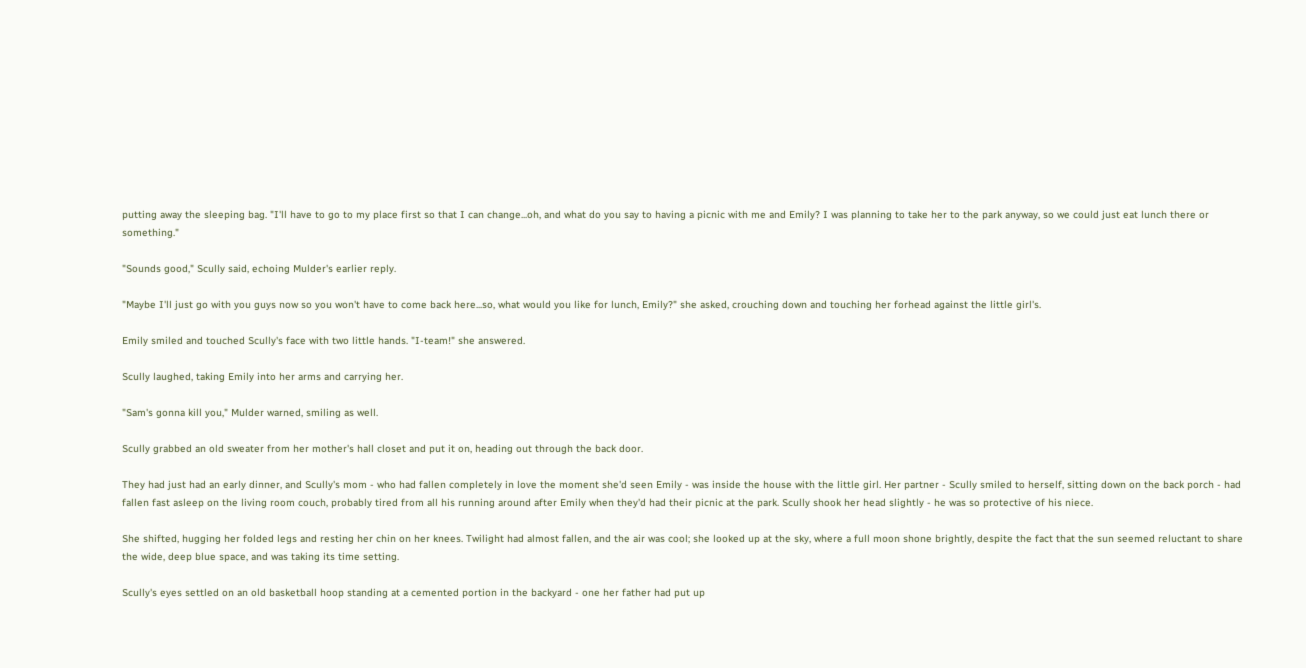putting away the sleeping bag. "I'll have to go to my place first so that I can change...oh, and what do you say to having a picnic with me and Emily? I was planning to take her to the park anyway, so we could just eat lunch there or something."

"Sounds good," Scully said, echoing Mulder's earlier reply.

"Maybe I'll just go with you guys now so you won't have to come back here...so, what would you like for lunch, Emily?" she asked, crouching down and touching her forhead against the little girl's.

Emily smiled and touched Scully's face with two little hands. "I-team!" she answered.

Scully laughed, taking Emily into her arms and carrying her.

"Sam's gonna kill you," Mulder warned, smiling as well.

Scully grabbed an old sweater from her mother's hall closet and put it on, heading out through the back door.

They had just had an early dinner, and Scully's mom - who had fallen completely in love the moment she'd seen Emily - was inside the house with the little girl. Her partner - Scully smiled to herself, sitting down on the back porch - had fallen fast asleep on the living room couch, probably tired from all his running around after Emily when they'd had their picnic at the park. Scully shook her head slightly - he was so protective of his niece.

She shifted, hugging her folded legs and resting her chin on her knees. Twilight had almost fallen, and the air was cool; she looked up at the sky, where a full moon shone brightly, despite the fact that the sun seemed reluctant to share the wide, deep blue space, and was taking its time setting.

Scully's eyes settled on an old basketball hoop standing at a cemented portion in the backyard - one her father had put up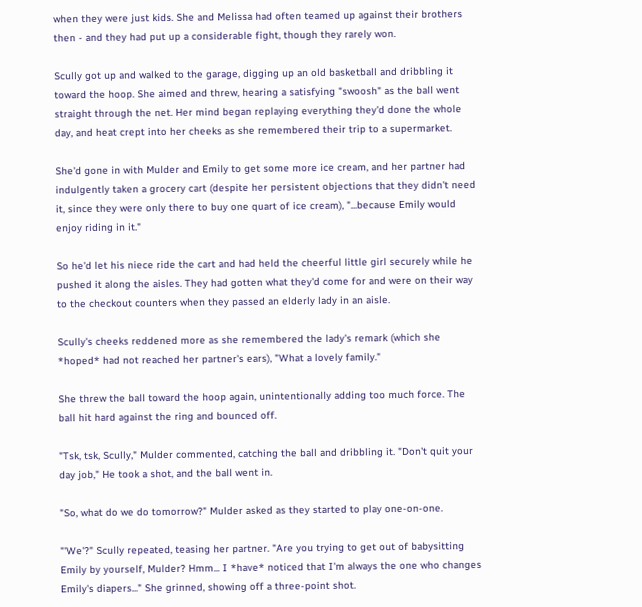when they were just kids. She and Melissa had often teamed up against their brothers then - and they had put up a considerable fight, though they rarely won.

Scully got up and walked to the garage, digging up an old basketball and dribbling it toward the hoop. She aimed and threw, hearing a satisfying "swoosh" as the ball went straight through the net. Her mind began replaying everything they'd done the whole day, and heat crept into her cheeks as she remembered their trip to a supermarket.

She'd gone in with Mulder and Emily to get some more ice cream, and her partner had indulgently taken a grocery cart (despite her persistent objections that they didn't need it, since they were only there to buy one quart of ice cream), "...because Emily would enjoy riding in it."

So he'd let his niece ride the cart and had held the cheerful little girl securely while he pushed it along the aisles. They had gotten what they'd come for and were on their way to the checkout counters when they passed an elderly lady in an aisle.

Scully's cheeks reddened more as she remembered the lady's remark (which she *hoped* had not reached her partner's ears), "What a lovely family."

She threw the ball toward the hoop again, unintentionally adding too much force. The ball hit hard against the ring and bounced off.

"Tsk, tsk, Scully," Mulder commented, catching the ball and dribbling it. "Don't quit your day job," He took a shot, and the ball went in.

"So, what do we do tomorrow?" Mulder asked as they started to play one-on-one.

"'We'?" Scully repeated, teasing her partner. "Are you trying to get out of babysitting Emily by yourself, Mulder? Hmm... I *have* noticed that I'm always the one who changes Emily's diapers..." She grinned, showing off a three-point shot.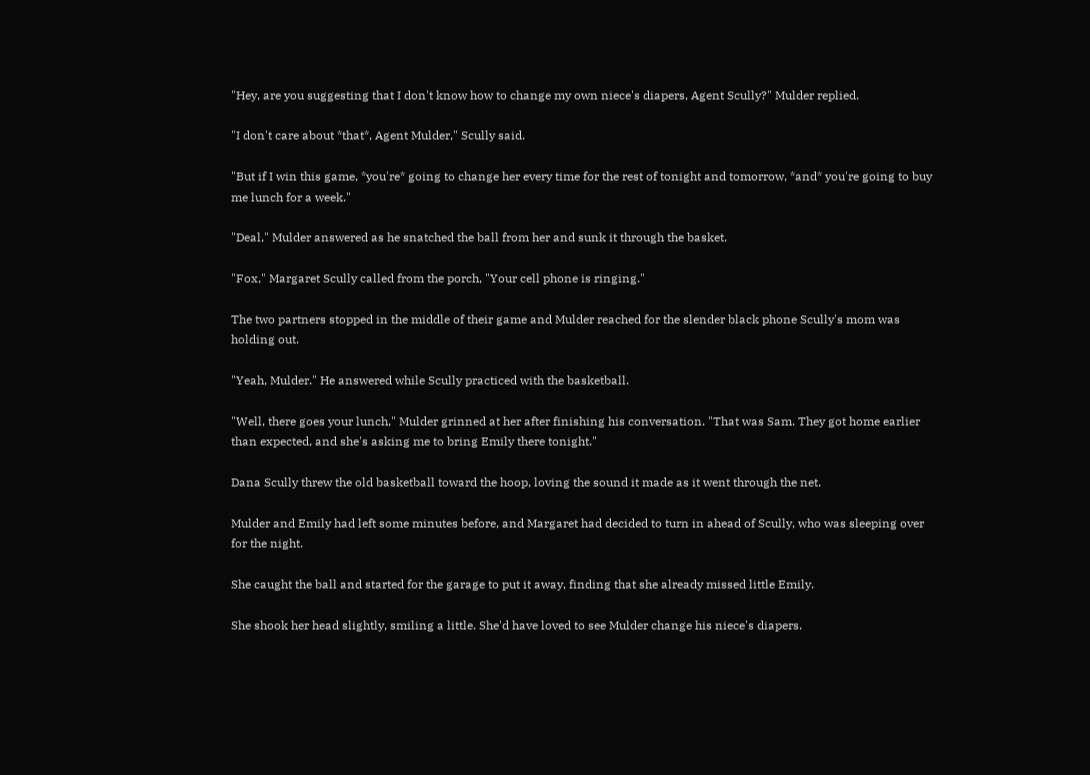"Hey, are you suggesting that I don't know how to change my own niece's diapers, Agent Scully?" Mulder replied.

"I don't care about *that*, Agent Mulder," Scully said.

"But if I win this game, *you're* going to change her every time for the rest of tonight and tomorrow, *and* you're going to buy me lunch for a week."

"Deal," Mulder answered as he snatched the ball from her and sunk it through the basket.

"Fox," Margaret Scully called from the porch, "Your cell phone is ringing."

The two partners stopped in the middle of their game and Mulder reached for the slender black phone Scully's mom was holding out.

"Yeah, Mulder." He answered while Scully practiced with the basketball.

"Well, there goes your lunch," Mulder grinned at her after finishing his conversation. "That was Sam. They got home earlier than expected, and she's asking me to bring Emily there tonight."

Dana Scully threw the old basketball toward the hoop, loving the sound it made as it went through the net.

Mulder and Emily had left some minutes before, and Margaret had decided to turn in ahead of Scully, who was sleeping over for the night.

She caught the ball and started for the garage to put it away, finding that she already missed little Emily.

She shook her head slightly, smiling a little. She'd have loved to see Mulder change his niece's diapers.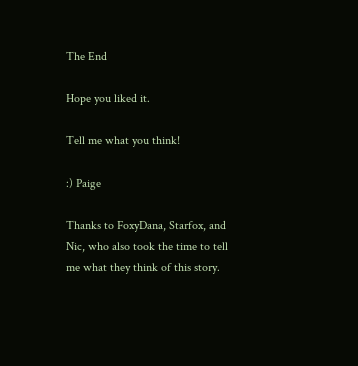The End

Hope you liked it.

Tell me what you think!

:) Paige

Thanks to FoxyDana, Starfox, and Nic, who also took the time to tell me what they think of this story.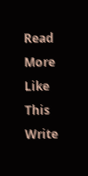Read More Like This Write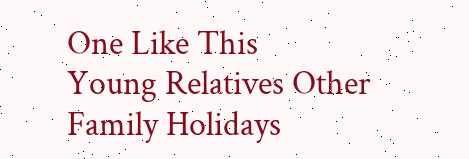One Like This
Young Relatives Other Family Holidays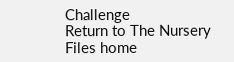Challenge
Return to The Nursery Files home